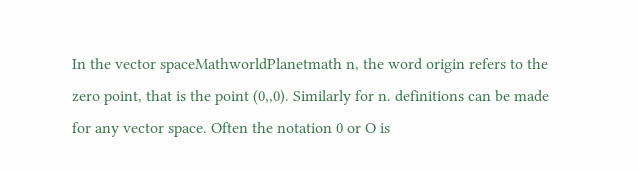In the vector spaceMathworldPlanetmath n, the word origin refers to the zero point, that is the point (0,,0). Similarly for n. definitions can be made for any vector space. Often the notation 0 or O is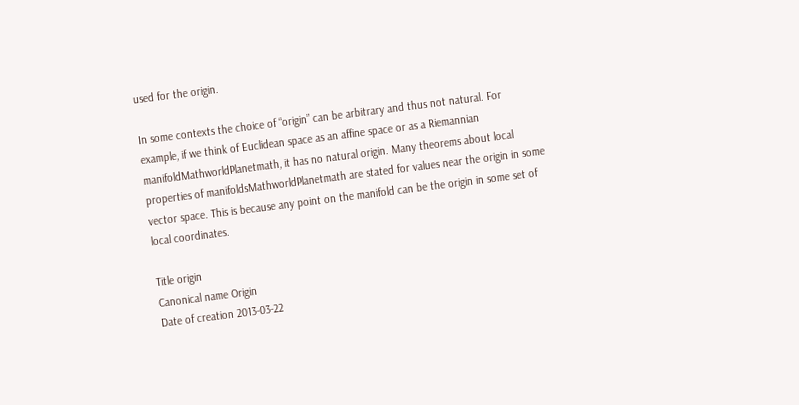used for the origin.

In some contexts the choice of “origin” can be arbitrary and thus not natural. For example, if we think of Euclidean space as an affine space or as a Riemannian manifoldMathworldPlanetmath, it has no natural origin. Many theorems about local properties of manifoldsMathworldPlanetmath are stated for values near the origin in some vector space. This is because any point on the manifold can be the origin in some set of local coordinates.

Title origin
Canonical name Origin
Date of creation 2013-03-22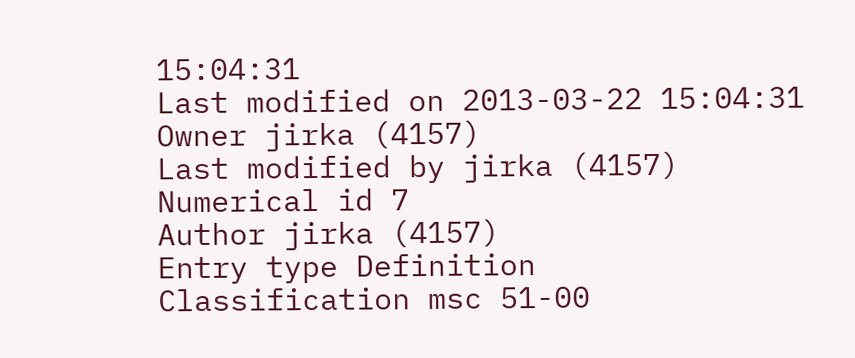15:04:31
Last modified on 2013-03-22 15:04:31
Owner jirka (4157)
Last modified by jirka (4157)
Numerical id 7
Author jirka (4157)
Entry type Definition
Classification msc 51-00